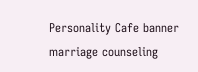Personality Cafe banner
marriage counseling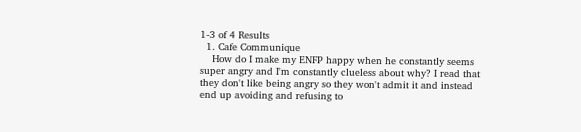1-3 of 4 Results
  1. Cafe Communique
    How do I make my ENFP happy when he constantly seems super angry and I'm constantly clueless about why? I read that they don't like being angry so they won't admit it and instead end up avoiding and refusing to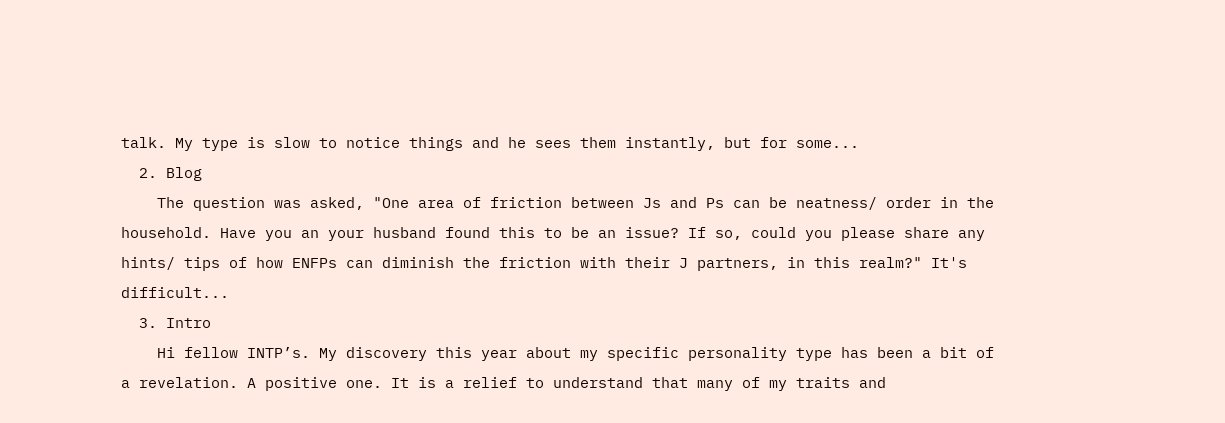talk. My type is slow to notice things and he sees them instantly, but for some...
  2. Blog
    The question was asked, "One area of friction between Js and Ps can be neatness/ order in the household. Have you an your husband found this to be an issue? If so, could you please share any hints/ tips of how ENFPs can diminish the friction with their J partners, in this realm?" It's difficult...
  3. Intro
    Hi fellow INTP’s. My discovery this year about my specific personality type has been a bit of a revelation. A positive one. It is a relief to understand that many of my traits and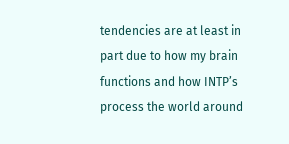tendencies are at least in part due to how my brain functions and how INTP’s process the world around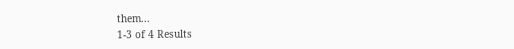them...
1-3 of 4 Results